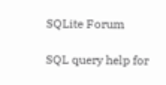SQLite Forum

SQL query help for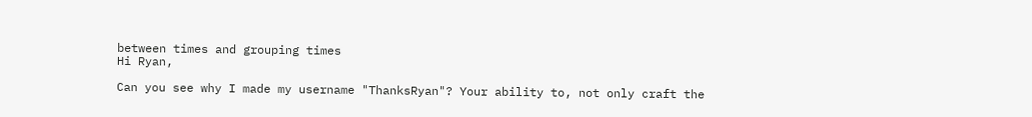between times and grouping times
Hi Ryan,

Can you see why I made my username "ThanksRyan"? Your ability to, not only craft the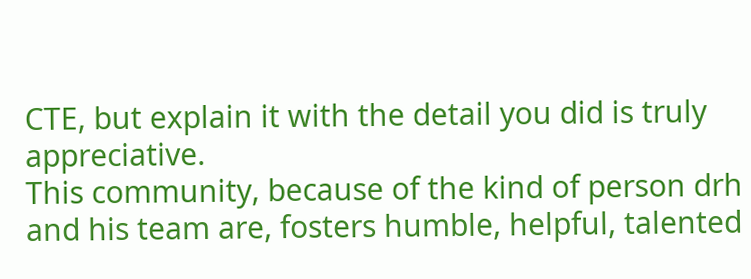CTE, but explain it with the detail you did is truly appreciative.
This community, because of the kind of person drh and his team are, fosters humble, helpful, talented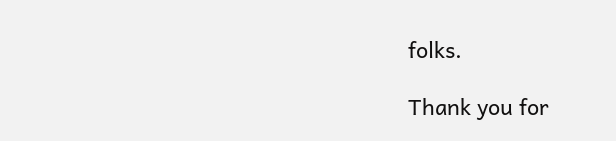folks.

Thank you for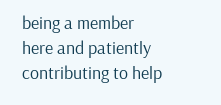being a member here and patiently contributing to help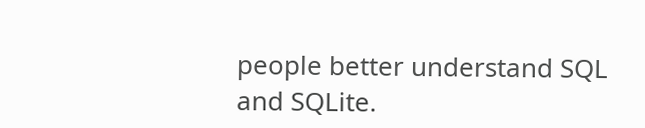people better understand SQL and SQLite.